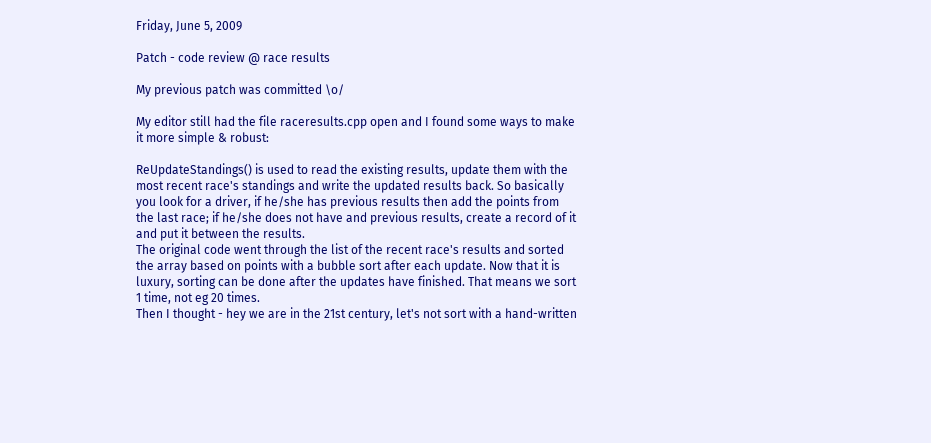Friday, June 5, 2009

Patch - code review @ race results

My previous patch was committed \o/

My editor still had the file raceresults.cpp open and I found some ways to make it more simple & robust:

ReUpdateStandings() is used to read the existing results, update them with the most recent race's standings and write the updated results back. So basically you look for a driver, if he/she has previous results then add the points from the last race; if he/she does not have and previous results, create a record of it and put it between the results.
The original code went through the list of the recent race's results and sorted the array based on points with a bubble sort after each update. Now that it is luxury, sorting can be done after the updates have finished. That means we sort 1 time, not eg 20 times.
Then I thought - hey we are in the 21st century, let's not sort with a hand-written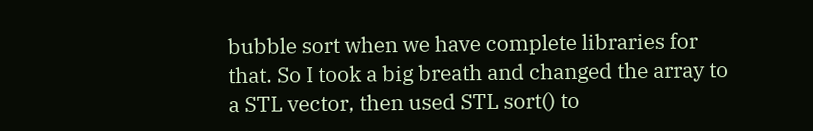bubble sort when we have complete libraries for that. So I took a big breath and changed the array to a STL vector, then used STL sort() to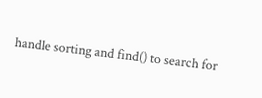handle sorting and find() to search for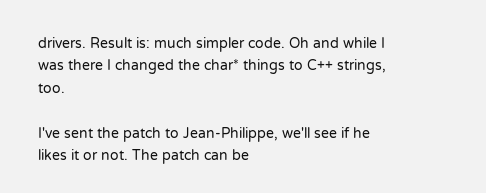drivers. Result is: much simpler code. Oh and while I was there I changed the char* things to C++ strings, too.

I've sent the patch to Jean-Philippe, we'll see if he likes it or not. The patch can be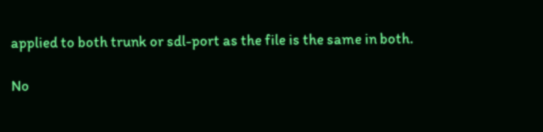applied to both trunk or sdl-port as the file is the same in both.

No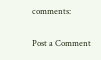comments:

Post a Comment